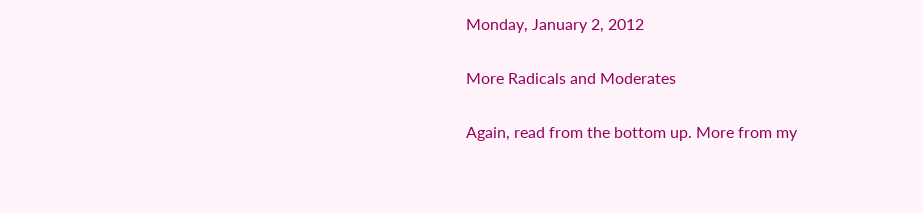Monday, January 2, 2012

More Radicals and Moderates

Again, read from the bottom up. More from my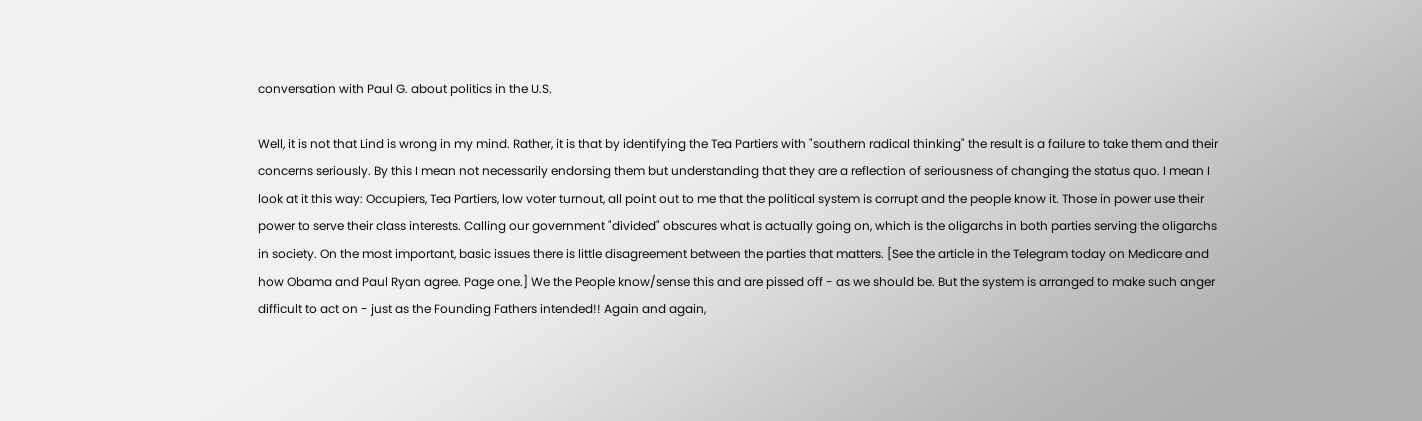conversation with Paul G. about politics in the U.S.

Well, it is not that Lind is wrong in my mind. Rather, it is that by identifying the Tea Partiers with "southern radical thinking" the result is a failure to take them and their concerns seriously. By this I mean not necessarily endorsing them but understanding that they are a reflection of seriousness of changing the status quo. I mean I look at it this way: Occupiers, Tea Partiers, low voter turnout, all point out to me that the political system is corrupt and the people know it. Those in power use their power to serve their class interests. Calling our government "divided" obscures what is actually going on, which is the oligarchs in both parties serving the oligarchs in society. On the most important, basic issues there is little disagreement between the parties that matters. [See the article in the Telegram today on Medicare and how Obama and Paul Ryan agree. Page one.] We the People know/sense this and are pissed off - as we should be. But the system is arranged to make such anger difficult to act on - just as the Founding Fathers intended!! Again and again,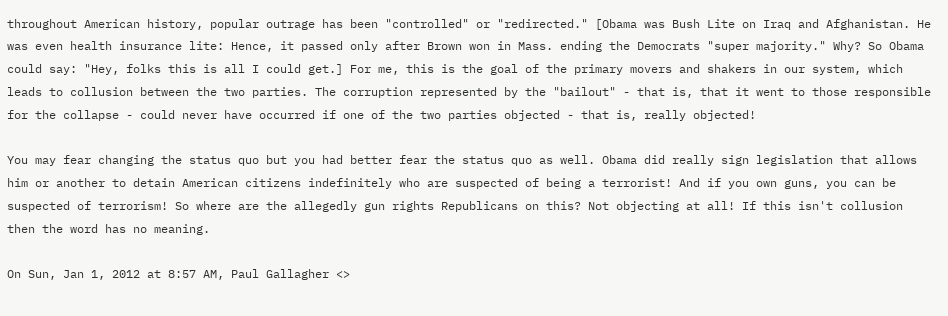throughout American history, popular outrage has been "controlled" or "redirected." [Obama was Bush Lite on Iraq and Afghanistan. He was even health insurance lite: Hence, it passed only after Brown won in Mass. ending the Democrats "super majority." Why? So Obama could say: "Hey, folks this is all I could get.] For me, this is the goal of the primary movers and shakers in our system, which leads to collusion between the two parties. The corruption represented by the "bailout" - that is, that it went to those responsible for the collapse - could never have occurred if one of the two parties objected - that is, really objected!

You may fear changing the status quo but you had better fear the status quo as well. Obama did really sign legislation that allows him or another to detain American citizens indefinitely who are suspected of being a terrorist! And if you own guns, you can be suspected of terrorism! So where are the allegedly gun rights Republicans on this? Not objecting at all! If this isn't collusion then the word has no meaning.

On Sun, Jan 1, 2012 at 8:57 AM, Paul Gallagher <>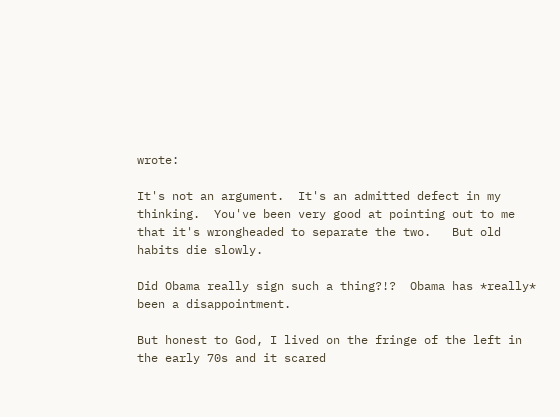wrote:

It's not an argument.  It's an admitted defect in my thinking.  You've been very good at pointing out to me that it's wrongheaded to separate the two.   But old habits die slowly.

Did Obama really sign such a thing?!?  Obama has *really* been a disappointment.

But honest to God, I lived on the fringe of the left in the early 70s and it scared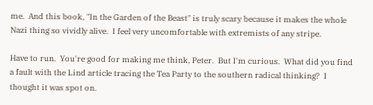me.  And this book, "In the Garden of the Beast" is truly scary because it makes the whole Nazi thing so vividly alive.  I feel very uncomfortable with extremists of any stripe.

Have to run.  You're good for making me think, Peter.  But I'm curious.  What did you find a fault with the Lind article tracing the Tea Party to the southern radical thinking?  I thought it was spot on.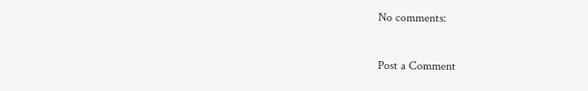No comments:

Post a Comment